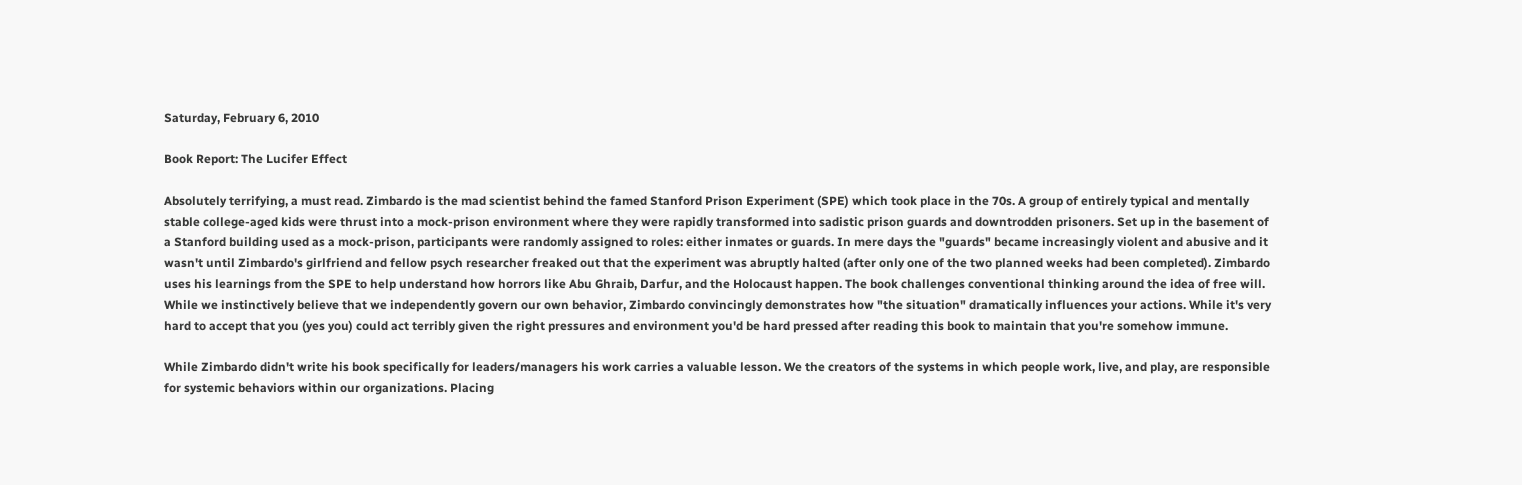Saturday, February 6, 2010

Book Report: The Lucifer Effect

Absolutely terrifying, a must read. Zimbardo is the mad scientist behind the famed Stanford Prison Experiment (SPE) which took place in the 70s. A group of entirely typical and mentally stable college-aged kids were thrust into a mock-prison environment where they were rapidly transformed into sadistic prison guards and downtrodden prisoners. Set up in the basement of a Stanford building used as a mock-prison, participants were randomly assigned to roles: either inmates or guards. In mere days the "guards" became increasingly violent and abusive and it wasn't until Zimbardo's girlfriend and fellow psych researcher freaked out that the experiment was abruptly halted (after only one of the two planned weeks had been completed). Zimbardo uses his learnings from the SPE to help understand how horrors like Abu Ghraib, Darfur, and the Holocaust happen. The book challenges conventional thinking around the idea of free will. While we instinctively believe that we independently govern our own behavior, Zimbardo convincingly demonstrates how "the situation" dramatically influences your actions. While it's very hard to accept that you (yes you) could act terribly given the right pressures and environment you'd be hard pressed after reading this book to maintain that you're somehow immune.

While Zimbardo didn't write his book specifically for leaders/managers his work carries a valuable lesson. We the creators of the systems in which people work, live, and play, are responsible for systemic behaviors within our organizations. Placing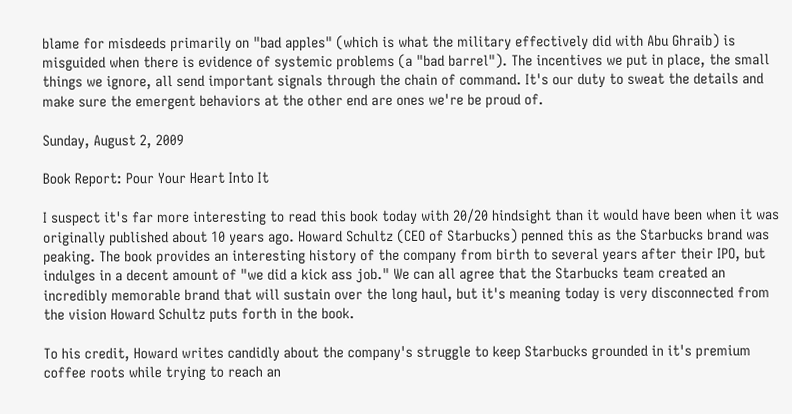blame for misdeeds primarily on "bad apples" (which is what the military effectively did with Abu Ghraib) is misguided when there is evidence of systemic problems (a "bad barrel"). The incentives we put in place, the small things we ignore, all send important signals through the chain of command. It's our duty to sweat the details and make sure the emergent behaviors at the other end are ones we're be proud of.

Sunday, August 2, 2009

Book Report: Pour Your Heart Into It

I suspect it's far more interesting to read this book today with 20/20 hindsight than it would have been when it was originally published about 10 years ago. Howard Schultz (CEO of Starbucks) penned this as the Starbucks brand was peaking. The book provides an interesting history of the company from birth to several years after their IPO, but indulges in a decent amount of "we did a kick ass job." We can all agree that the Starbucks team created an incredibly memorable brand that will sustain over the long haul, but it's meaning today is very disconnected from the vision Howard Schultz puts forth in the book.

To his credit, Howard writes candidly about the company's struggle to keep Starbucks grounded in it's premium coffee roots while trying to reach an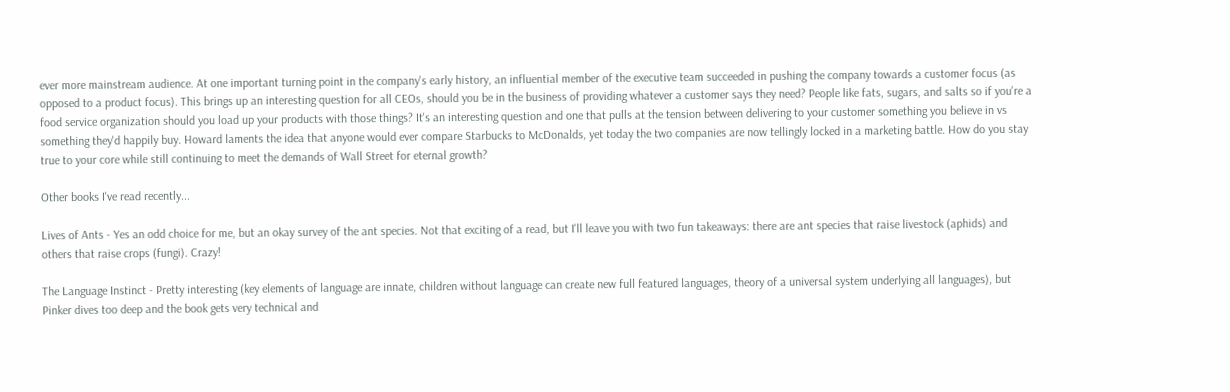ever more mainstream audience. At one important turning point in the company's early history, an influential member of the executive team succeeded in pushing the company towards a customer focus (as opposed to a product focus). This brings up an interesting question for all CEOs, should you be in the business of providing whatever a customer says they need? People like fats, sugars, and salts so if you're a food service organization should you load up your products with those things? It's an interesting question and one that pulls at the tension between delivering to your customer something you believe in vs something they'd happily buy. Howard laments the idea that anyone would ever compare Starbucks to McDonalds, yet today the two companies are now tellingly locked in a marketing battle. How do you stay true to your core while still continuing to meet the demands of Wall Street for eternal growth?

Other books I've read recently...

Lives of Ants - Yes an odd choice for me, but an okay survey of the ant species. Not that exciting of a read, but I'll leave you with two fun takeaways: there are ant species that raise livestock (aphids) and others that raise crops (fungi). Crazy!

The Language Instinct - Pretty interesting (key elements of language are innate, children without language can create new full featured languages, theory of a universal system underlying all languages), but Pinker dives too deep and the book gets very technical and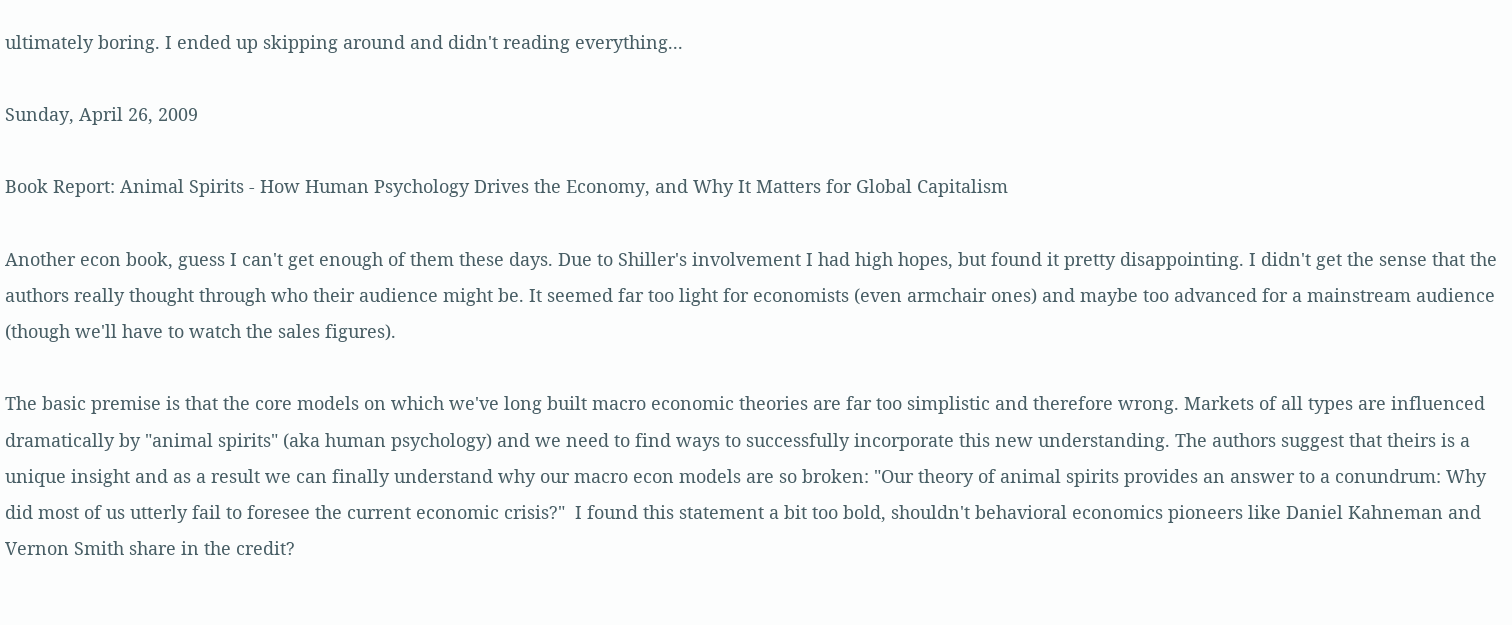ultimately boring. I ended up skipping around and didn't reading everything...

Sunday, April 26, 2009

Book Report: Animal Spirits - How Human Psychology Drives the Economy, and Why It Matters for Global Capitalism

Another econ book, guess I can't get enough of them these days. Due to Shiller's involvement I had high hopes, but found it pretty disappointing. I didn't get the sense that the authors really thought through who their audience might be. It seemed far too light for economists (even armchair ones) and maybe too advanced for a mainstream audience (though we'll have to watch the sales figures).

The basic premise is that the core models on which we've long built macro economic theories are far too simplistic and therefore wrong. Markets of all types are influenced dramatically by "animal spirits" (aka human psychology) and we need to find ways to successfully incorporate this new understanding. The authors suggest that theirs is a unique insight and as a result we can finally understand why our macro econ models are so broken: "Our theory of animal spirits provides an answer to a conundrum: Why did most of us utterly fail to foresee the current economic crisis?"  I found this statement a bit too bold, shouldn't behavioral economics pioneers like Daniel Kahneman and Vernon Smith share in the credit?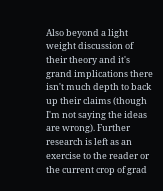Also beyond a light weight discussion of their theory and it's grand implications there isn't much depth to back up their claims (though I'm not saying the ideas are wrong). Further research is left as an exercise to the reader or the current crop of grad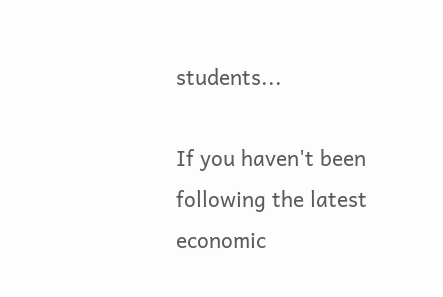students...

If you haven't been following the latest economic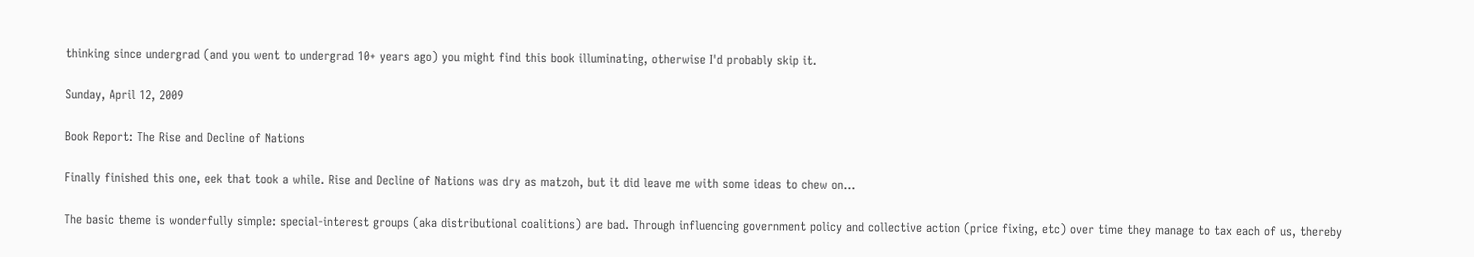thinking since undergrad (and you went to undergrad 10+ years ago) you might find this book illuminating, otherwise I'd probably skip it.

Sunday, April 12, 2009

Book Report: The Rise and Decline of Nations

Finally finished this one, eek that took a while. Rise and Decline of Nations was dry as matzoh, but it did leave me with some ideas to chew on...

The basic theme is wonderfully simple: special-interest groups (aka distributional coalitions) are bad. Through influencing government policy and collective action (price fixing, etc) over time they manage to tax each of us, thereby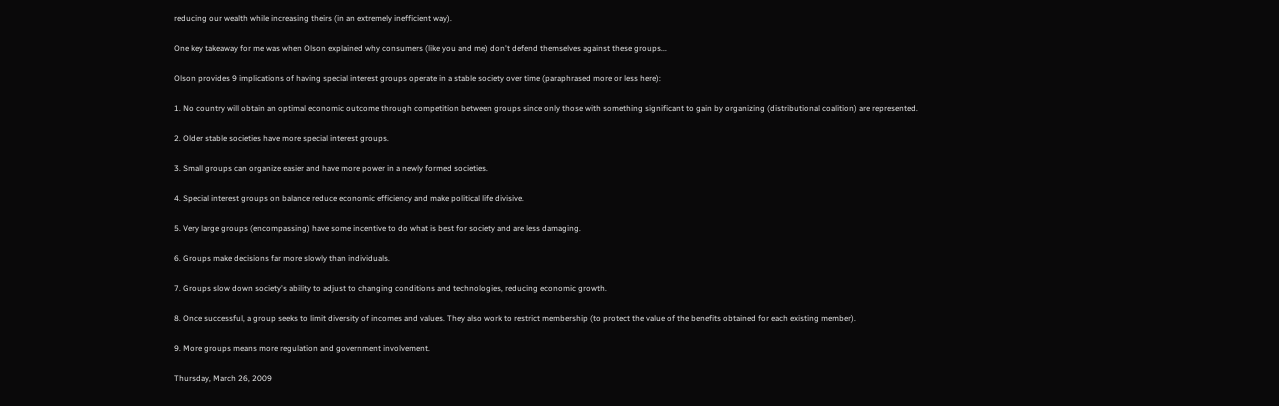reducing our wealth while increasing theirs (in an extremely inefficient way).

One key takeaway for me was when Olson explained why consumers (like you and me) don't defend themselves against these groups...

Olson provides 9 implications of having special interest groups operate in a stable society over time (paraphrased more or less here):

1. No country will obtain an optimal economic outcome through competition between groups since only those with something significant to gain by organizing (distributional coalition) are represented.

2. Older stable societies have more special interest groups.

3. Small groups can organize easier and have more power in a newly formed societies.

4. Special interest groups on balance reduce economic efficiency and make political life divisive.

5. Very large groups (encompassing) have some incentive to do what is best for society and are less damaging.

6. Groups make decisions far more slowly than individuals.

7. Groups slow down society's ability to adjust to changing conditions and technologies, reducing economic growth.

8. Once successful, a group seeks to limit diversity of incomes and values. They also work to restrict membership (to protect the value of the benefits obtained for each existing member).

9. More groups means more regulation and government involvement.

Thursday, March 26, 2009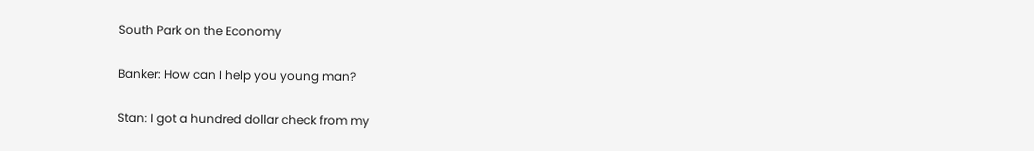South Park on the Economy

Banker: How can I help you young man?

Stan: I got a hundred dollar check from my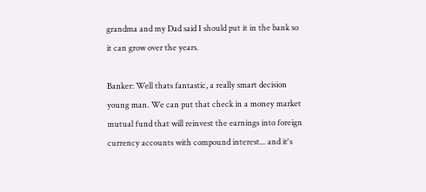grandma and my Dad said I should put it in the bank so it can grow over the years.

Banker: Well thats fantastic, a really smart decision young man. We can put that check in a money market mutual fund that will reinvest the earnings into foreign currency accounts with compound interest... and it's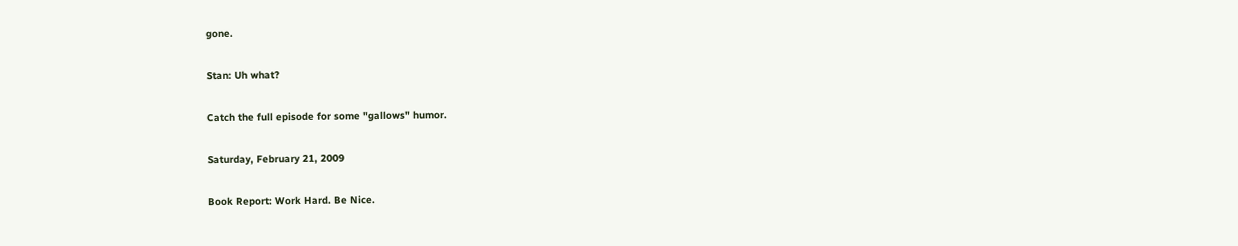gone.

Stan: Uh what?

Catch the full episode for some "gallows" humor.

Saturday, February 21, 2009

Book Report: Work Hard. Be Nice.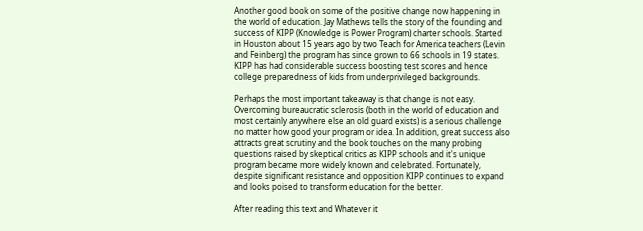Another good book on some of the positive change now happening in the world of education. Jay Mathews tells the story of the founding and success of KIPP (Knowledge is Power Program) charter schools. Started in Houston about 15 years ago by two Teach for America teachers (Levin and Feinberg) the program has since grown to 66 schools in 19 states. KIPP has had considerable success boosting test scores and hence college preparedness of kids from underprivileged backgrounds.

Perhaps the most important takeaway is that change is not easy. Overcoming bureaucratic sclerosis (both in the world of education and most certainly anywhere else an old guard exists) is a serious challenge no matter how good your program or idea. In addition, great success also attracts great scrutiny and the book touches on the many probing questions raised by skeptical critics as KIPP schools and it's unique program became more widely known and celebrated. Fortunately, despite significant resistance and opposition KIPP continues to expand and looks poised to transform education for the better.

After reading this text and Whatever it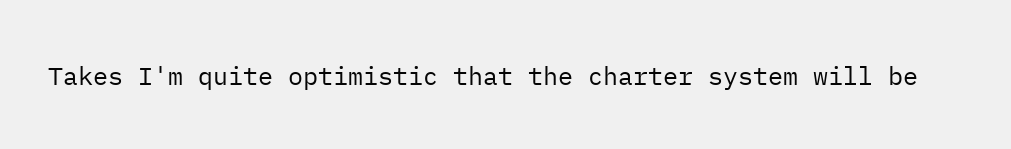Takes I'm quite optimistic that the charter system will be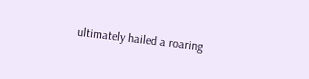ultimately hailed a roaring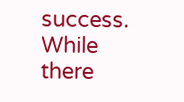success. While there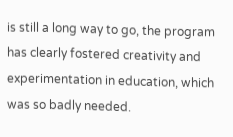is still a long way to go, the program has clearly fostered creativity and experimentation in education, which was so badly needed.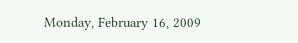Monday, February 16, 2009